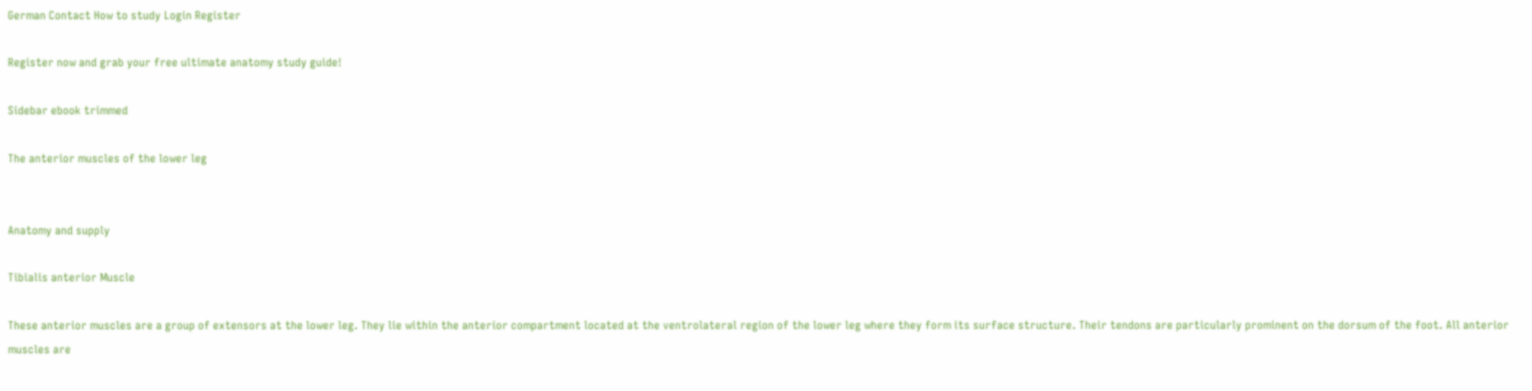German Contact How to study Login Register

Register now and grab your free ultimate anatomy study guide!

Sidebar ebook trimmed

The anterior muscles of the lower leg


Anatomy and supply

Tibialis anterior Muscle

These anterior muscles are a group of extensors at the lower leg. They lie within the anterior compartment located at the ventrolateral region of the lower leg where they form its surface structure. Their tendons are particularly prominent on the dorsum of the foot. All anterior muscles are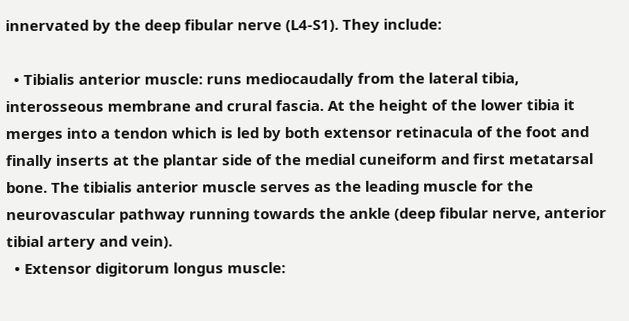innervated by the deep fibular nerve (L4-S1). They include:

  • Tibialis anterior muscle: runs mediocaudally from the lateral tibia, interosseous membrane and crural fascia. At the height of the lower tibia it merges into a tendon which is led by both extensor retinacula of the foot and finally inserts at the plantar side of the medial cuneiform and first metatarsal bone. The tibialis anterior muscle serves as the leading muscle for the neurovascular pathway running towards the ankle (deep fibular nerve, anterior tibial artery and vein).
  • Extensor digitorum longus muscle: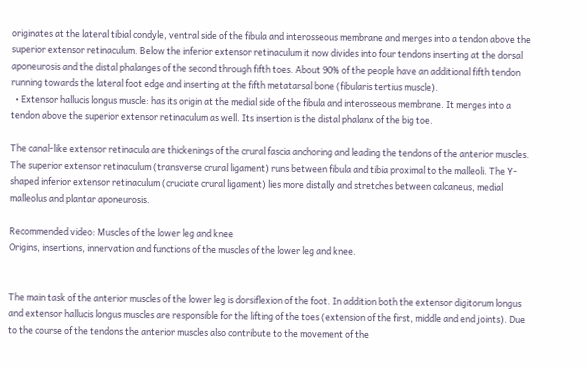originates at the lateral tibial condyle, ventral side of the fibula and interosseous membrane and merges into a tendon above the superior extensor retinaculum. Below the inferior extensor retinaculum it now divides into four tendons inserting at the dorsal aponeurosis and the distal phalanges of the second through fifth toes. About 90% of the people have an additional fifth tendon running towards the lateral foot edge and inserting at the fifth metatarsal bone (fibularis tertius muscle).
  • Extensor hallucis longus muscle: has its origin at the medial side of the fibula and interosseous membrane. It merges into a tendon above the superior extensor retinaculum as well. Its insertion is the distal phalanx of the big toe.

The canal-like extensor retinacula are thickenings of the crural fascia anchoring and leading the tendons of the anterior muscles. The superior extensor retinaculum (transverse crural ligament) runs between fibula and tibia proximal to the malleoli. The Y-shaped inferior extensor retinaculum (cruciate crural ligament) lies more distally and stretches between calcaneus, medial malleolus and plantar aponeurosis.

Recommended video: Muscles of the lower leg and knee
Origins, insertions, innervation and functions of the muscles of the lower leg and knee.


The main task of the anterior muscles of the lower leg is dorsiflexion of the foot. In addition both the extensor digitorum longus and extensor hallucis longus muscles are responsible for the lifting of the toes (extension of the first, middle and end joints). Due to the course of the tendons the anterior muscles also contribute to the movement of the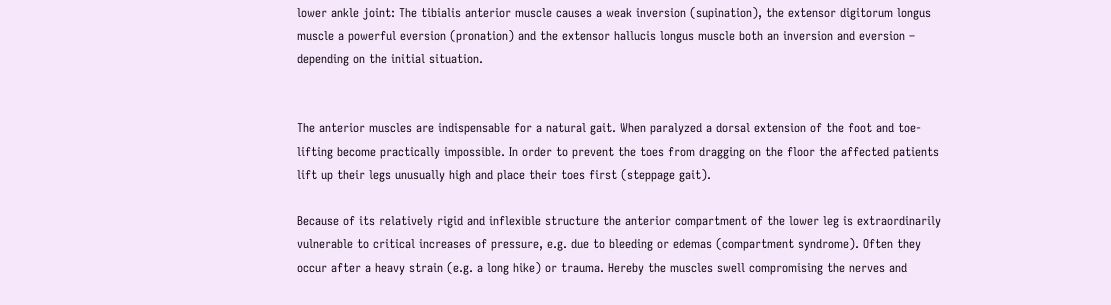lower ankle joint: The tibialis anterior muscle causes a weak inversion (supination), the extensor digitorum longus muscle a powerful eversion (pronation) and the extensor hallucis longus muscle both an inversion and eversion – depending on the initial situation.


The anterior muscles are indispensable for a natural gait. When paralyzed a dorsal extension of the foot and toe-lifting become practically impossible. In order to prevent the toes from dragging on the floor the affected patients lift up their legs unusually high and place their toes first (steppage gait).

Because of its relatively rigid and inflexible structure the anterior compartment of the lower leg is extraordinarily vulnerable to critical increases of pressure, e.g. due to bleeding or edemas (compartment syndrome). Often they occur after a heavy strain (e.g. a long hike) or trauma. Hereby the muscles swell compromising the nerves and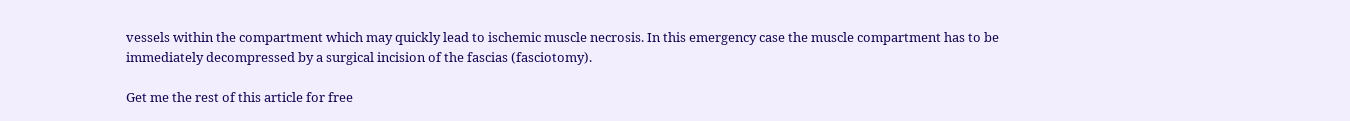vessels within the compartment which may quickly lead to ischemic muscle necrosis. In this emergency case the muscle compartment has to be immediately decompressed by a surgical incision of the fascias (fasciotomy).

Get me the rest of this article for free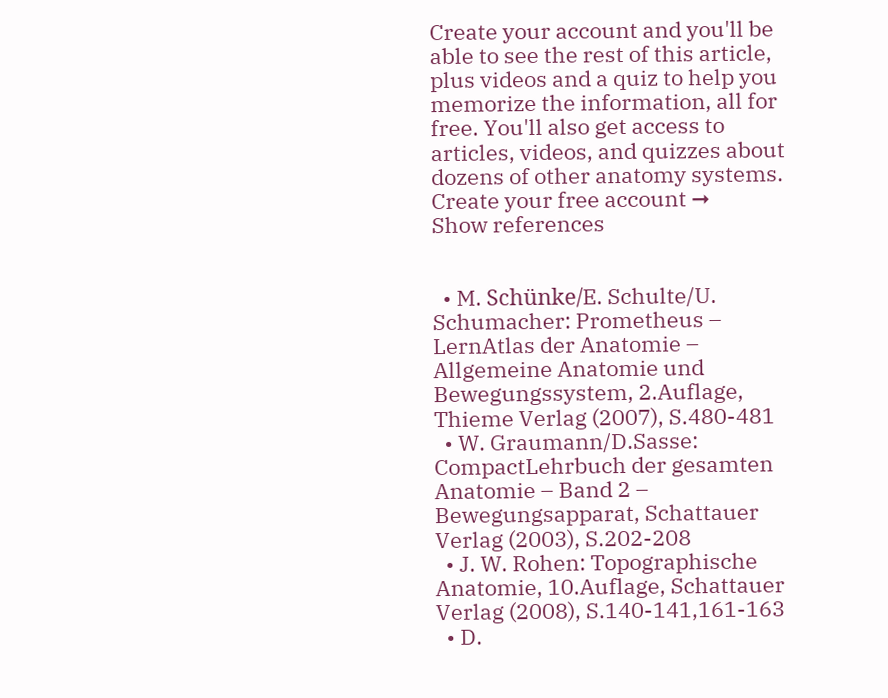Create your account and you'll be able to see the rest of this article, plus videos and a quiz to help you memorize the information, all for free. You'll also get access to articles, videos, and quizzes about dozens of other anatomy systems.
Create your free account ➞
Show references


  • M. Schünke/E. Schulte/U. Schumacher: Prometheus – LernAtlas der Anatomie – Allgemeine Anatomie und Bewegungssystem, 2.Auflage, Thieme Verlag (2007), S.480-481
  • W. Graumann/D.Sasse: CompactLehrbuch der gesamten Anatomie – Band 2 – Bewegungsapparat, Schattauer Verlag (2003), S.202-208
  • J. W. Rohen: Topographische Anatomie, 10.Auflage, Schattauer Verlag (2008), S.140-141,161-163
  • D.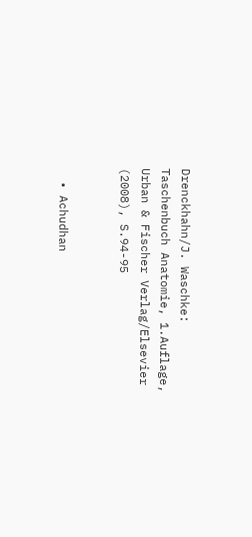Drenckhahn/J. Waschke: Taschenbuch Anatomie, 1.Auflage, Urban & Fischer Verlag/Elsevier (2008), S.94-95


  • Achudhan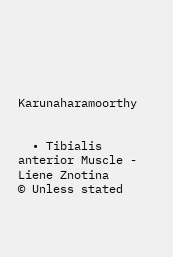Karunaharamoorthy


  • Tibialis anterior Muscle - Liene Znotina
© Unless stated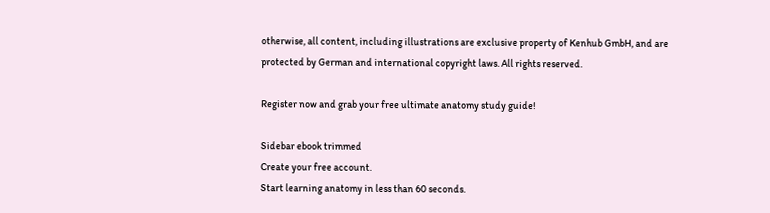otherwise, all content, including illustrations are exclusive property of Kenhub GmbH, and are protected by German and international copyright laws. All rights reserved.

Register now and grab your free ultimate anatomy study guide!

Sidebar ebook trimmed
Create your free account.
Start learning anatomy in less than 60 seconds.